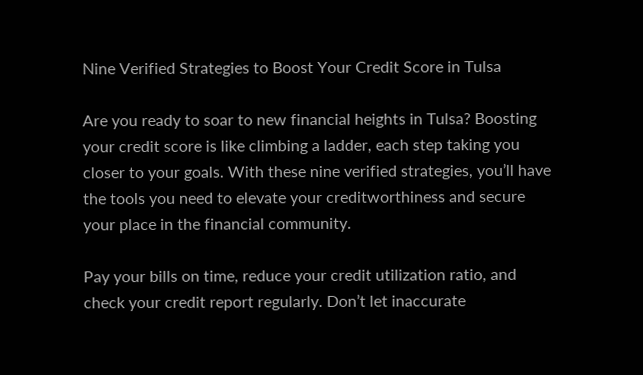Nine Verified Strategies to Boost Your Credit Score in Tulsa

Are you ready to soar to new financial heights in Tulsa? Boosting your credit score is like climbing a ladder, each step taking you closer to your goals. With these nine verified strategies, you’ll have the tools you need to elevate your creditworthiness and secure your place in the financial community.

Pay your bills on time, reduce your credit utilization ratio, and check your credit report regularly. Don’t let inaccurate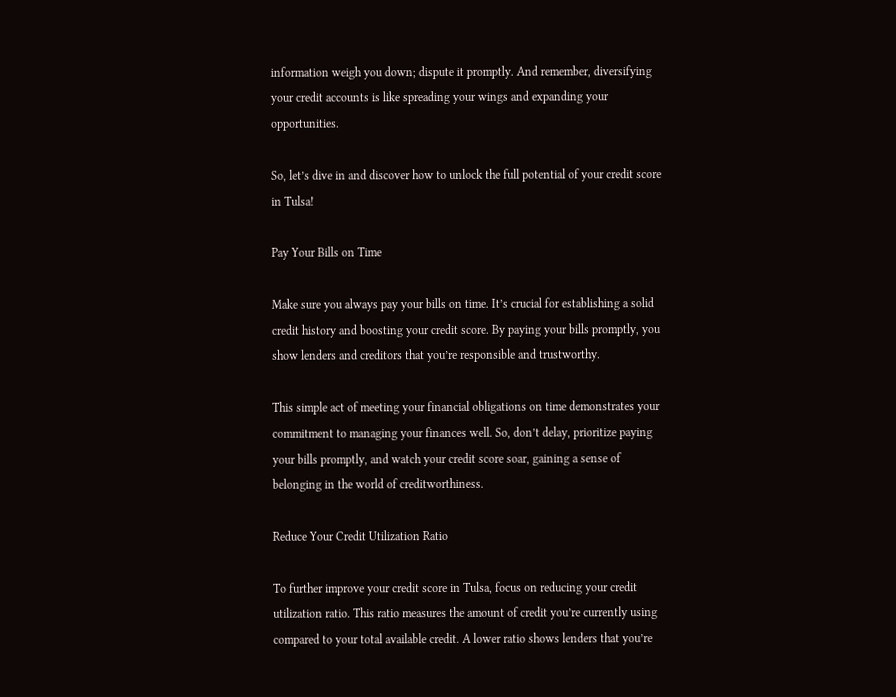information weigh you down; dispute it promptly. And remember, diversifying your credit accounts is like spreading your wings and expanding your opportunities.

So, let’s dive in and discover how to unlock the full potential of your credit score in Tulsa!

Pay Your Bills on Time

Make sure you always pay your bills on time. It’s crucial for establishing a solid credit history and boosting your credit score. By paying your bills promptly, you show lenders and creditors that you’re responsible and trustworthy.

This simple act of meeting your financial obligations on time demonstrates your commitment to managing your finances well. So, don’t delay, prioritize paying your bills promptly, and watch your credit score soar, gaining a sense of belonging in the world of creditworthiness.

Reduce Your Credit Utilization Ratio

To further improve your credit score in Tulsa, focus on reducing your credit utilization ratio. This ratio measures the amount of credit you’re currently using compared to your total available credit. A lower ratio shows lenders that you’re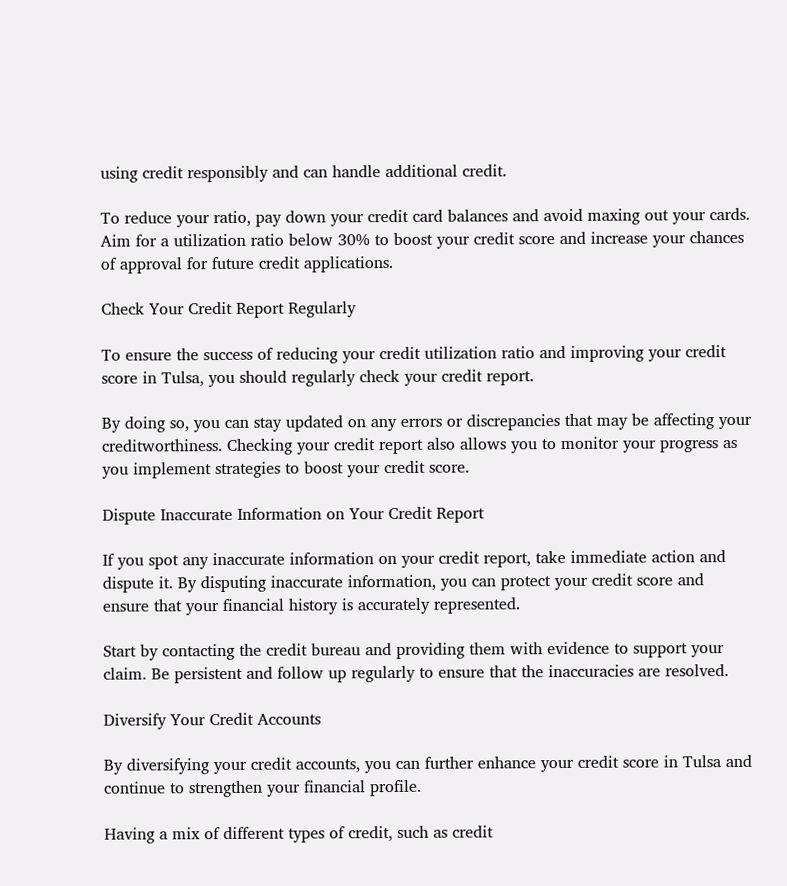using credit responsibly and can handle additional credit.

To reduce your ratio, pay down your credit card balances and avoid maxing out your cards. Aim for a utilization ratio below 30% to boost your credit score and increase your chances of approval for future credit applications.

Check Your Credit Report Regularly

To ensure the success of reducing your credit utilization ratio and improving your credit score in Tulsa, you should regularly check your credit report.

By doing so, you can stay updated on any errors or discrepancies that may be affecting your creditworthiness. Checking your credit report also allows you to monitor your progress as you implement strategies to boost your credit score.

Dispute Inaccurate Information on Your Credit Report

If you spot any inaccurate information on your credit report, take immediate action and dispute it. By disputing inaccurate information, you can protect your credit score and ensure that your financial history is accurately represented.

Start by contacting the credit bureau and providing them with evidence to support your claim. Be persistent and follow up regularly to ensure that the inaccuracies are resolved.

Diversify Your Credit Accounts

By diversifying your credit accounts, you can further enhance your credit score in Tulsa and continue to strengthen your financial profile.

Having a mix of different types of credit, such as credit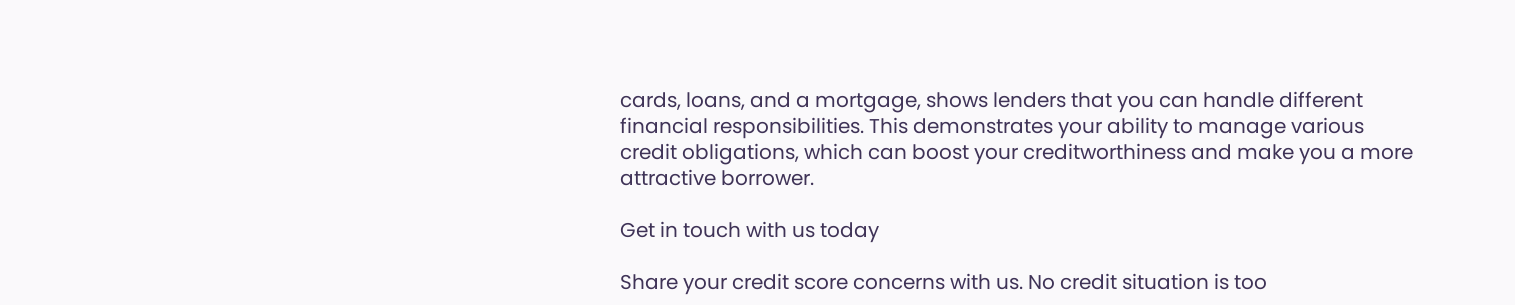cards, loans, and a mortgage, shows lenders that you can handle different financial responsibilities. This demonstrates your ability to manage various credit obligations, which can boost your creditworthiness and make you a more attractive borrower.

Get in touch with us today

Share your credit score concerns with us. No credit situation is too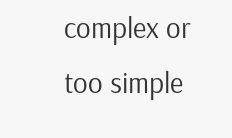complex or too simple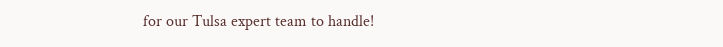for our Tulsa expert team to handle!